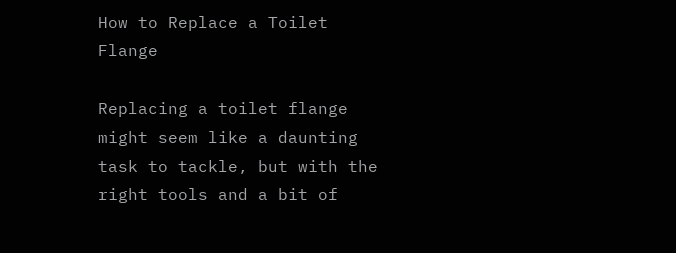How to Replace a Toilet Flange

Replacing a toilet flange might seem like a daunting task to tackle, but with the right tools and a bit of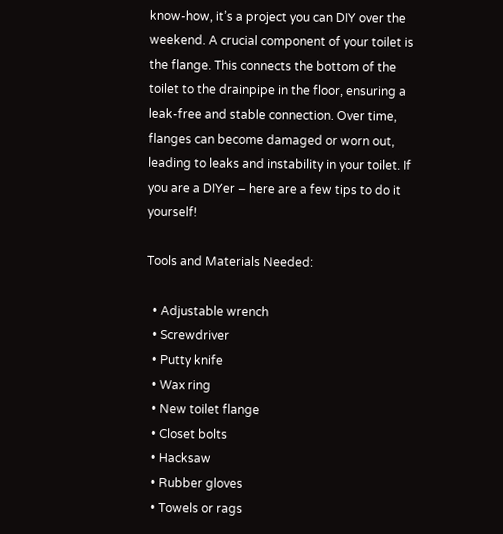know-how, it’s a project you can DIY over the weekend. A crucial component of your toilet is the flange. This connects the bottom of the toilet to the drainpipe in the floor, ensuring a leak-free and stable connection. Over time, flanges can become damaged or worn out, leading to leaks and instability in your toilet. If you are a DIYer – here are a few tips to do it yourself!

Tools and Materials Needed:

  • Adjustable wrench
  • Screwdriver
  • Putty knife
  • Wax ring
  • New toilet flange
  • Closet bolts
  • Hacksaw
  • Rubber gloves
  • Towels or rags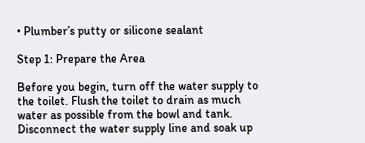• Plumber’s putty or silicone sealant

Step 1: Prepare the Area

Before you begin, turn off the water supply to the toilet. Flush the toilet to drain as much water as possible from the bowl and tank. Disconnect the water supply line and soak up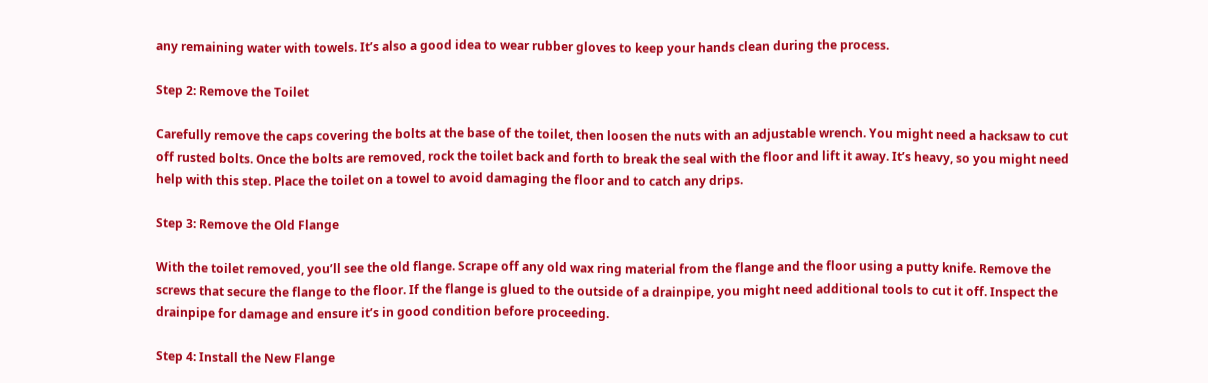any remaining water with towels. It’s also a good idea to wear rubber gloves to keep your hands clean during the process.

Step 2: Remove the Toilet

Carefully remove the caps covering the bolts at the base of the toilet, then loosen the nuts with an adjustable wrench. You might need a hacksaw to cut off rusted bolts. Once the bolts are removed, rock the toilet back and forth to break the seal with the floor and lift it away. It’s heavy, so you might need help with this step. Place the toilet on a towel to avoid damaging the floor and to catch any drips.

Step 3: Remove the Old Flange

With the toilet removed, you’ll see the old flange. Scrape off any old wax ring material from the flange and the floor using a putty knife. Remove the screws that secure the flange to the floor. If the flange is glued to the outside of a drainpipe, you might need additional tools to cut it off. Inspect the drainpipe for damage and ensure it’s in good condition before proceeding.

Step 4: Install the New Flange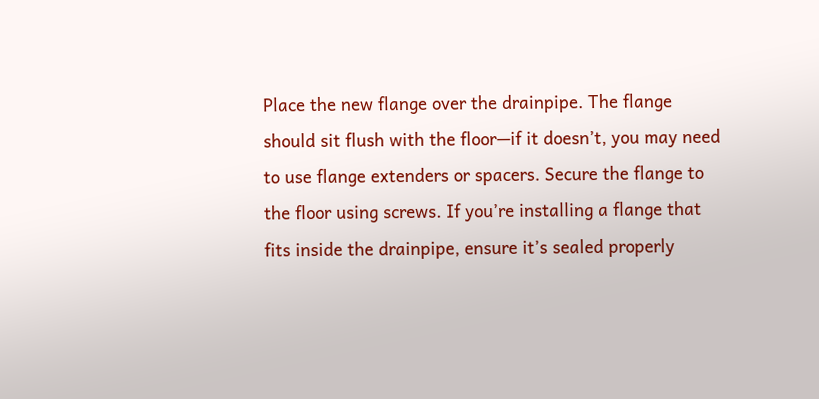Place the new flange over the drainpipe. The flange should sit flush with the floor—if it doesn’t, you may need to use flange extenders or spacers. Secure the flange to the floor using screws. If you’re installing a flange that fits inside the drainpipe, ensure it’s sealed properly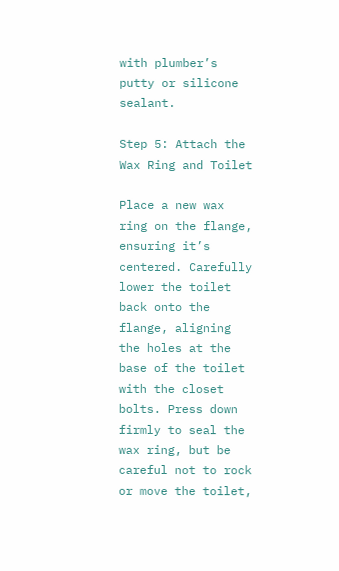with plumber’s putty or silicone sealant.

Step 5: Attach the Wax Ring and Toilet

Place a new wax ring on the flange, ensuring it’s centered. Carefully lower the toilet back onto the flange, aligning the holes at the base of the toilet with the closet bolts. Press down firmly to seal the wax ring, but be careful not to rock or move the toilet,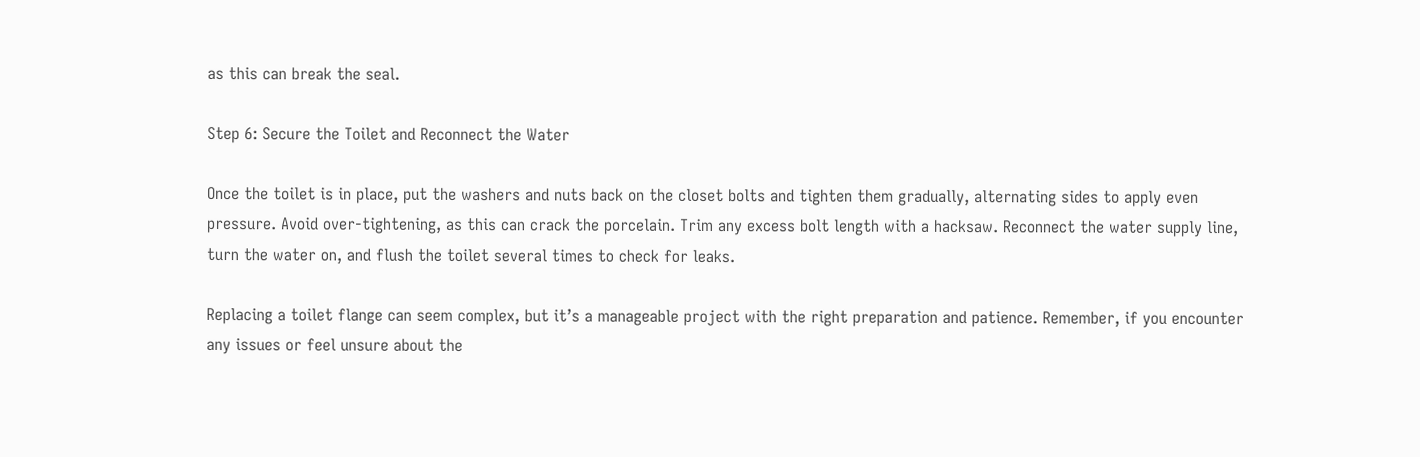as this can break the seal.

Step 6: Secure the Toilet and Reconnect the Water

Once the toilet is in place, put the washers and nuts back on the closet bolts and tighten them gradually, alternating sides to apply even pressure. Avoid over-tightening, as this can crack the porcelain. Trim any excess bolt length with a hacksaw. Reconnect the water supply line, turn the water on, and flush the toilet several times to check for leaks.

Replacing a toilet flange can seem complex, but it’s a manageable project with the right preparation and patience. Remember, if you encounter any issues or feel unsure about the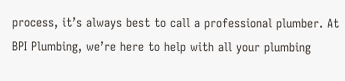process, it’s always best to call a professional plumber. At BPI Plumbing, we’re here to help with all your plumbing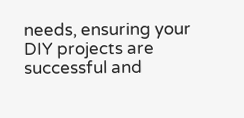needs, ensuring your DIY projects are successful and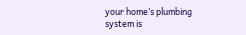your home’s plumbing system is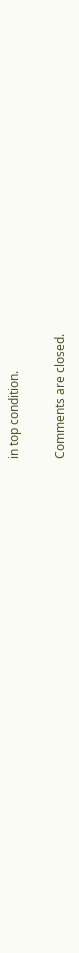in top condition.

Comments are closed.